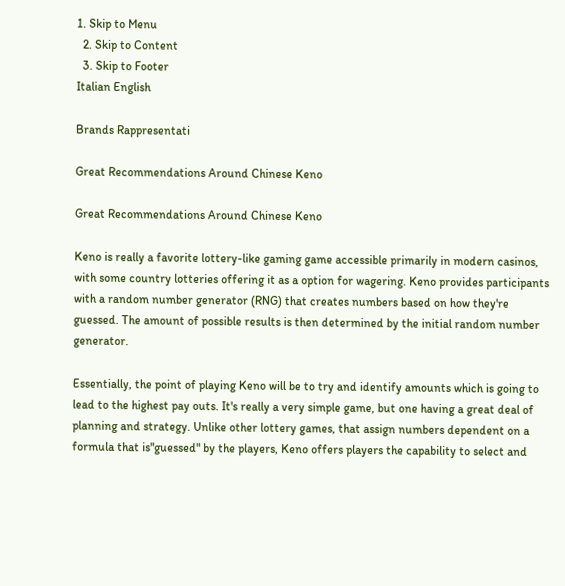1. Skip to Menu
  2. Skip to Content
  3. Skip to Footer
Italian English

Brands Rappresentati

Great Recommendations Around Chinese Keno

Great Recommendations Around Chinese Keno

Keno is really a favorite lottery-like gaming game accessible primarily in modern casinos, with some country lotteries offering it as a option for wagering. Keno provides participants with a random number generator (RNG) that creates numbers based on how they're guessed. The amount of possible results is then determined by the initial random number generator.

Essentially, the point of playing Keno will be to try and identify amounts which is going to lead to the highest pay outs. It's really a very simple game, but one having a great deal of planning and strategy. Unlike other lottery games, that assign numbers dependent on a formula that is"guessed" by the players, Keno offers players the capability to select and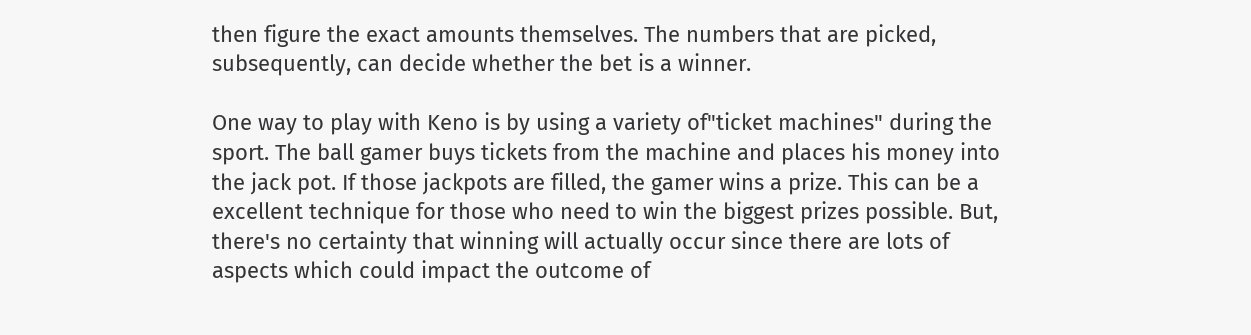then figure the exact amounts themselves. The numbers that are picked, subsequently, can decide whether the bet is a winner.

One way to play with Keno is by using a variety of"ticket machines" during the sport. The ball gamer buys tickets from the machine and places his money into the jack pot. If those jackpots are filled, the gamer wins a prize. This can be a excellent technique for those who need to win the biggest prizes possible. But, there's no certainty that winning will actually occur since there are lots of aspects which could impact the outcome of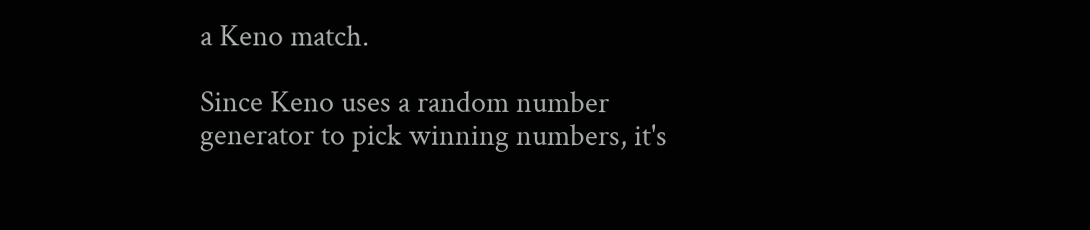a Keno match.

Since Keno uses a random number generator to pick winning numbers, it's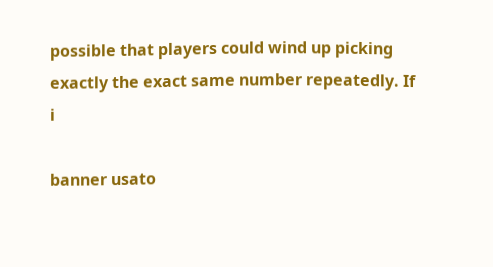possible that players could wind up picking exactly the exact same number repeatedly. If i

banner usato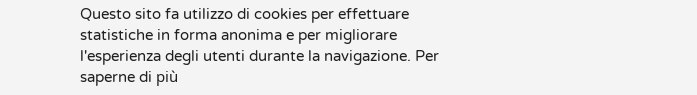Questo sito fa utilizzo di cookies per effettuare statistiche in forma anonima e per migliorare l'esperienza degli utenti durante la navigazione. Per saperne di più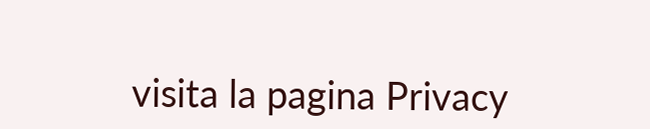visita la pagina Privacy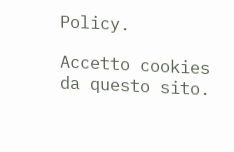Policy.

Accetto cookies da questo sito.